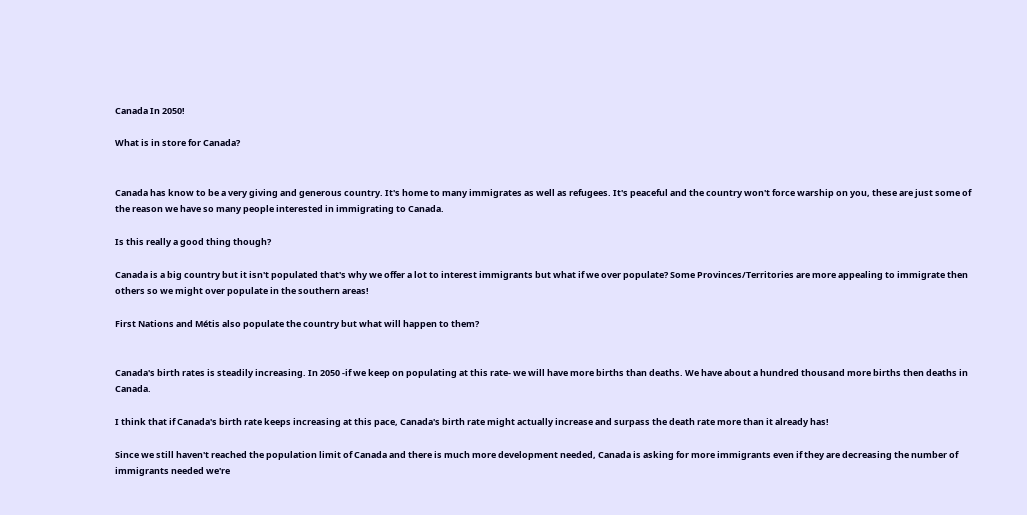Canada In 2050!

What is in store for Canada?


Canada has know to be a very giving and generous country. It's home to many immigrates as well as refugees. It's peaceful and the country won't force warship on you, these are just some of the reason we have so many people interested in immigrating to Canada.

Is this really a good thing though?

Canada is a big country but it isn't populated that's why we offer a lot to interest immigrants but what if we over populate? Some Provinces/Territories are more appealing to immigrate then others so we might over populate in the southern areas!

First Nations and Métis also populate the country but what will happen to them?


Canada's birth rates is steadily increasing. In 2050 -if we keep on populating at this rate- we will have more births than deaths. We have about a hundred thousand more births then deaths in Canada.

I think that if Canada's birth rate keeps increasing at this pace, Canada's birth rate might actually increase and surpass the death rate more than it already has!

Since we still haven't reached the population limit of Canada and there is much more development needed, Canada is asking for more immigrants even if they are decreasing the number of immigrants needed we're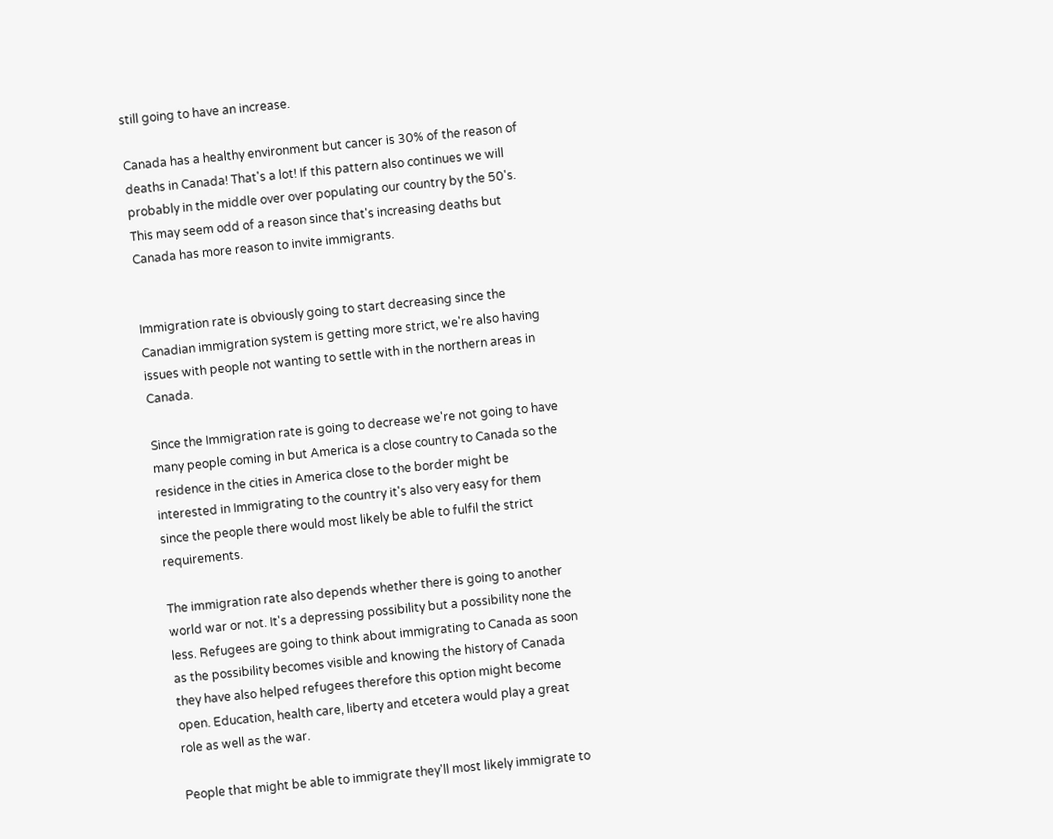still going to have an increase.

Canada has a healthy environment but cancer is 30% of the reason of deaths in Canada! That's a lot! If this pattern also continues we will probably in the middle over over populating our country by the 50's. This may seem odd of a reason since that's increasing deaths but Canada has more reason to invite immigrants.


Immigration rate is obviously going to start decreasing since the Canadian immigration system is getting more strict, we're also having issues with people not wanting to settle with in the northern areas in Canada.

Since the Immigration rate is going to decrease we're not going to have many people coming in but America is a close country to Canada so the residence in the cities in America close to the border might be interested in Immigrating to the country it's also very easy for them since the people there would most likely be able to fulfil the strict requirements.

The immigration rate also depends whether there is going to another world war or not. It's a depressing possibility but a possibility none the less. Refugees are going to think about immigrating to Canada as soon as the possibility becomes visible and knowing the history of Canada they have also helped refugees therefore this option might become open. Education, health care, liberty and etcetera would play a great role as well as the war.

People that might be able to immigrate they'll most likely immigrate to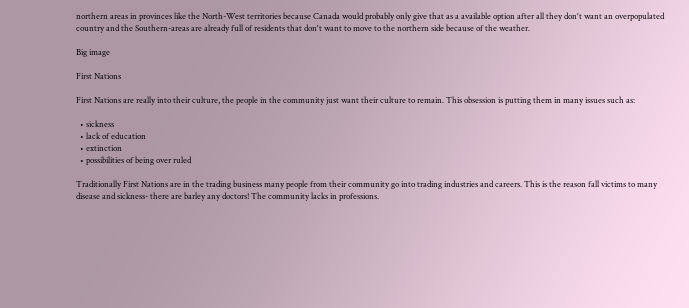northern areas in provinces like the North-West territories because Canada would probably only give that as a available option after all they don't want an overpopulated country and the Southern-areas are already full of residents that don't want to move to the northern side because of the weather.

Big image

First Nations

First Nations are really into their culture, the people in the community just want their culture to remain. This obsession is putting them in many issues such as:

  • sickness
  • lack of education
  • extinction
  • possibilities of being over ruled

Traditionally First Nations are in the trading business many people from their community go into trading industries and careers. This is the reason fall victims to many disease and sickness- there are barley any doctors! The community lacks in professions.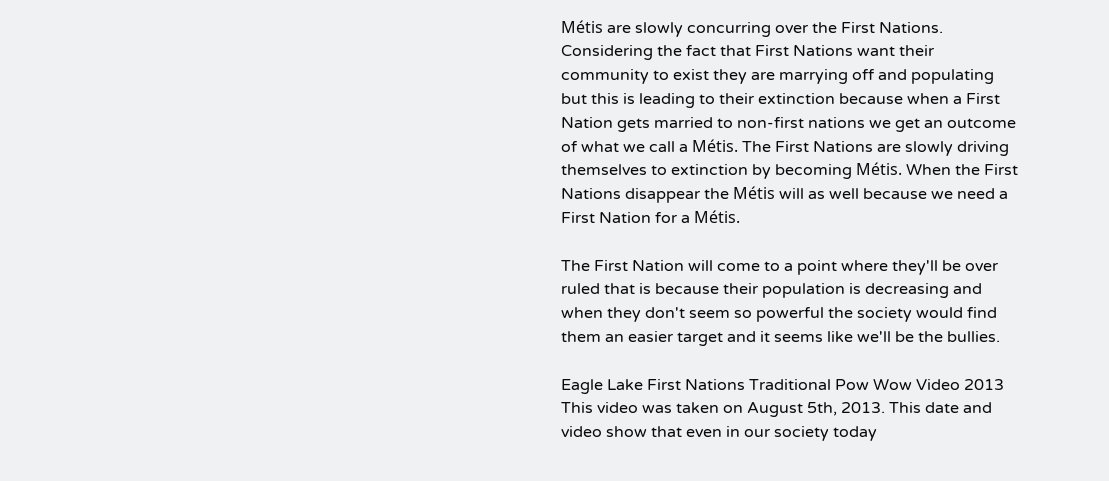Métis are slowly concurring over the First Nations. Considering the fact that First Nations want their community to exist they are marrying off and populating but this is leading to their extinction because when a First Nation gets married to non-first nations we get an outcome of what we call a Métis. The First Nations are slowly driving themselves to extinction by becoming Métis. When the First Nations disappear the Métis will as well because we need a First Nation for a Métis.

The First Nation will come to a point where they'll be over ruled that is because their population is decreasing and when they don't seem so powerful the society would find them an easier target and it seems like we'll be the bullies.

Eagle Lake First Nations Traditional Pow Wow Video 2013
This video was taken on August 5th, 2013. This date and video show that even in our society today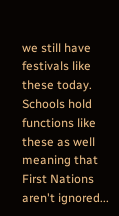we still have festivals like these today. Schools hold functions like these as well meaning that First Nations aren't ignored...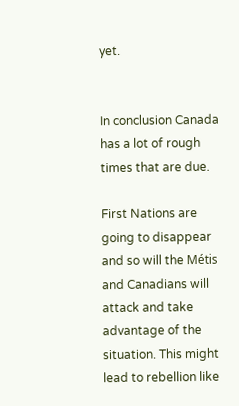yet.


In conclusion Canada has a lot of rough times that are due.

First Nations are going to disappear and so will the Métis and Canadians will attack and take advantage of the situation. This might lead to rebellion like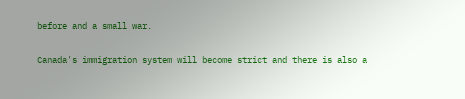before and a small war.

Canada's immigration system will become strict and there is also a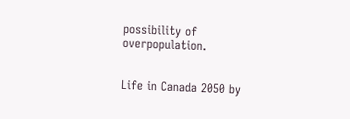possibility of overpopulation.


Life in Canada 2050 by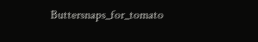Buttersnaps_for_tomato